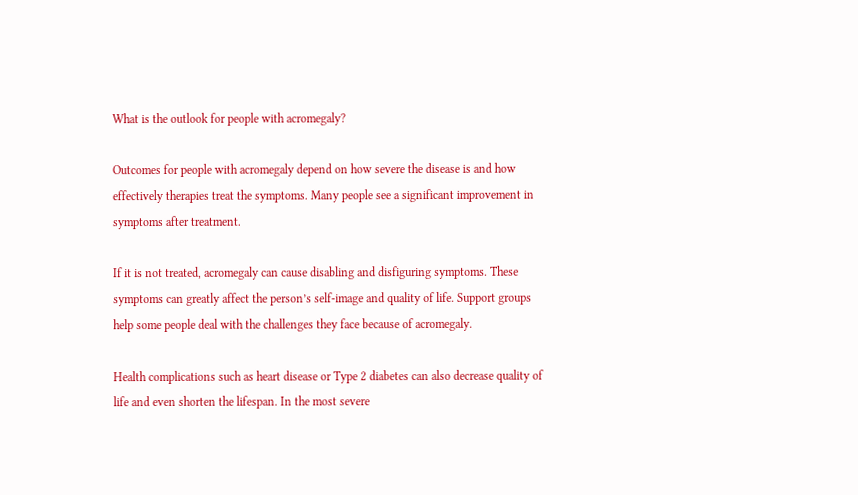What is the outlook for people with acromegaly?

Outcomes for people with acromegaly depend on how severe the disease is and how effectively therapies treat the symptoms. Many people see a significant improvement in symptoms after treatment.

If it is not treated, acromegaly can cause disabling and disfiguring symptoms. These symptoms can greatly affect the person’s self-image and quality of life. Support groups help some people deal with the challenges they face because of acromegaly.

Health complications such as heart disease or Type 2 diabetes can also decrease quality of life and even shorten the lifespan. In the most severe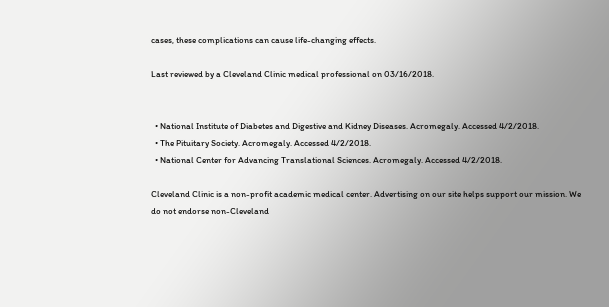cases, these complications can cause life-changing effects.

Last reviewed by a Cleveland Clinic medical professional on 03/16/2018.


  • National Institute of Diabetes and Digestive and Kidney Diseases. Acromegaly. Accessed 4/2/2018.
  • The Pituitary Society. Acromegaly. Accessed 4/2/2018.
  • National Center for Advancing Translational Sciences. Acromegaly. Accessed 4/2/2018.

Cleveland Clinic is a non-profit academic medical center. Advertising on our site helps support our mission. We do not endorse non-Cleveland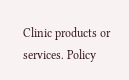Clinic products or services. Policy